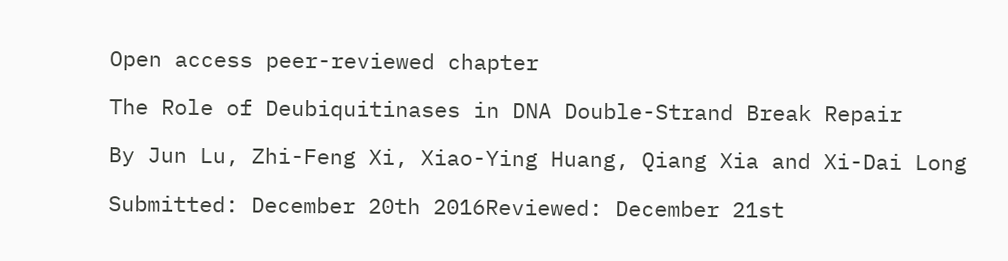Open access peer-reviewed chapter

The Role of Deubiquitinases in DNA Double-Strand Break Repair

By Jun Lu, Zhi-Feng Xi, Xiao-Ying Huang, Qiang Xia and Xi-Dai Long

Submitted: December 20th 2016Reviewed: December 21st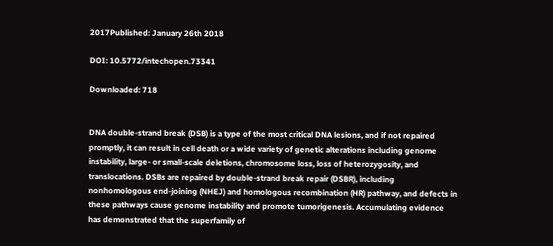2017Published: January 26th 2018

DOI: 10.5772/intechopen.73341

Downloaded: 718


DNA double-strand break (DSB) is a type of the most critical DNA lesions, and if not repaired promptly, it can result in cell death or a wide variety of genetic alterations including genome instability, large- or small-scale deletions, chromosome loss, loss of heterozygosity, and translocations. DSBs are repaired by double-strand break repair (DSBR), including nonhomologous end-joining (NHEJ) and homologous recombination (HR) pathway, and defects in these pathways cause genome instability and promote tumorigenesis. Accumulating evidence has demonstrated that the superfamily of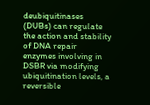deubiquitinases (DUBs) can regulate the action and stability of DNA repair enzymes involving in DSBR via modifying ubiquitination levels, a reversible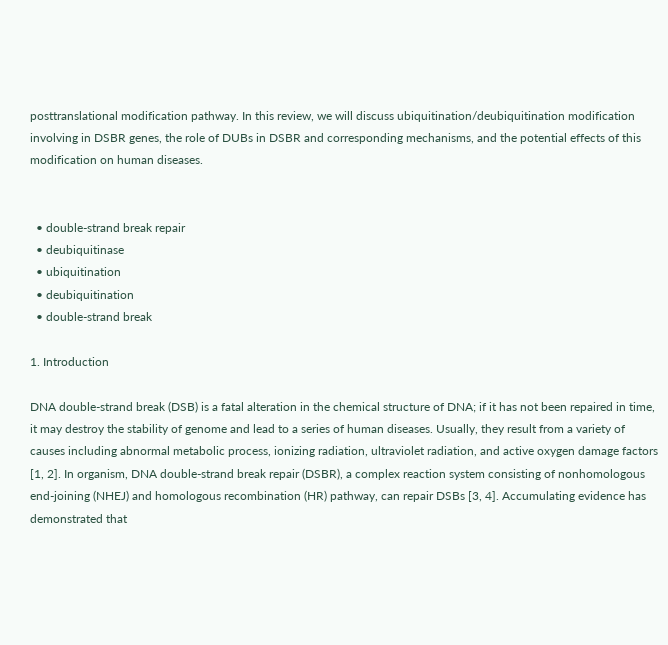posttranslational modification pathway. In this review, we will discuss ubiquitination/deubiquitination modification involving in DSBR genes, the role of DUBs in DSBR and corresponding mechanisms, and the potential effects of this modification on human diseases.


  • double-strand break repair
  • deubiquitinase
  • ubiquitination
  • deubiquitination
  • double-strand break

1. Introduction

DNA double-strand break (DSB) is a fatal alteration in the chemical structure of DNA; if it has not been repaired in time, it may destroy the stability of genome and lead to a series of human diseases. Usually, they result from a variety of causes including abnormal metabolic process, ionizing radiation, ultraviolet radiation, and active oxygen damage factors [1, 2]. In organism, DNA double-strand break repair (DSBR), a complex reaction system consisting of nonhomologous end-joining (NHEJ) and homologous recombination (HR) pathway, can repair DSBs [3, 4]. Accumulating evidence has demonstrated that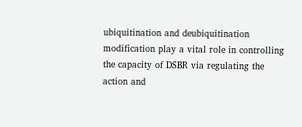ubiquitination and deubiquitination modification play a vital role in controlling the capacity of DSBR via regulating the action and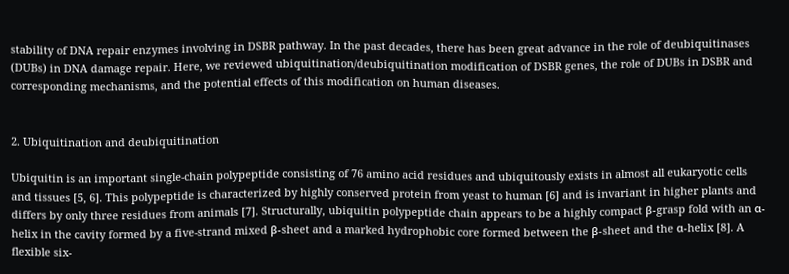stability of DNA repair enzymes involving in DSBR pathway. In the past decades, there has been great advance in the role of deubiquitinases (DUBs) in DNA damage repair. Here, we reviewed ubiquitination/deubiquitination modification of DSBR genes, the role of DUBs in DSBR and corresponding mechanisms, and the potential effects of this modification on human diseases.


2. Ubiquitination and deubiquitination

Ubiquitin is an important single-chain polypeptide consisting of 76 amino acid residues and ubiquitously exists in almost all eukaryotic cells and tissues [5, 6]. This polypeptide is characterized by highly conserved protein from yeast to human [6] and is invariant in higher plants and differs by only three residues from animals [7]. Structurally, ubiquitin polypeptide chain appears to be a highly compact β-grasp fold with an α-helix in the cavity formed by a five-strand mixed β-sheet and a marked hydrophobic core formed between the β-sheet and the α-helix [8]. A flexible six-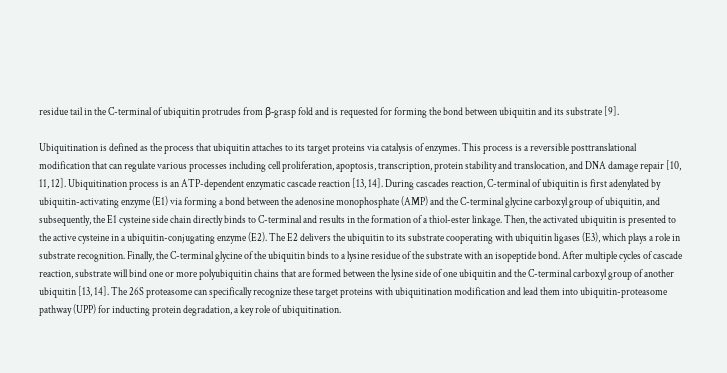residue tail in the C-terminal of ubiquitin protrudes from β-grasp fold and is requested for forming the bond between ubiquitin and its substrate [9].

Ubiquitination is defined as the process that ubiquitin attaches to its target proteins via catalysis of enzymes. This process is a reversible posttranslational modification that can regulate various processes including cell proliferation, apoptosis, transcription, protein stability and translocation, and DNA damage repair [10, 11, 12]. Ubiquitination process is an ATP-dependent enzymatic cascade reaction [13, 14]. During cascades reaction, C-terminal of ubiquitin is first adenylated by ubiquitin-activating enzyme (E1) via forming a bond between the adenosine monophosphate (AMP) and the C-terminal glycine carboxyl group of ubiquitin, and subsequently, the E1 cysteine side chain directly binds to C-terminal and results in the formation of a thiol-ester linkage. Then, the activated ubiquitin is presented to the active cysteine in a ubiquitin-conjugating enzyme (E2). The E2 delivers the ubiquitin to its substrate cooperating with ubiquitin ligases (E3), which plays a role in substrate recognition. Finally, the C-terminal glycine of the ubiquitin binds to a lysine residue of the substrate with an isopeptide bond. After multiple cycles of cascade reaction, substrate will bind one or more polyubiquitin chains that are formed between the lysine side of one ubiquitin and the C-terminal carboxyl group of another ubiquitin [13, 14]. The 26S proteasome can specifically recognize these target proteins with ubiquitination modification and lead them into ubiquitin-proteasome pathway (UPP) for inducting protein degradation, a key role of ubiquitination.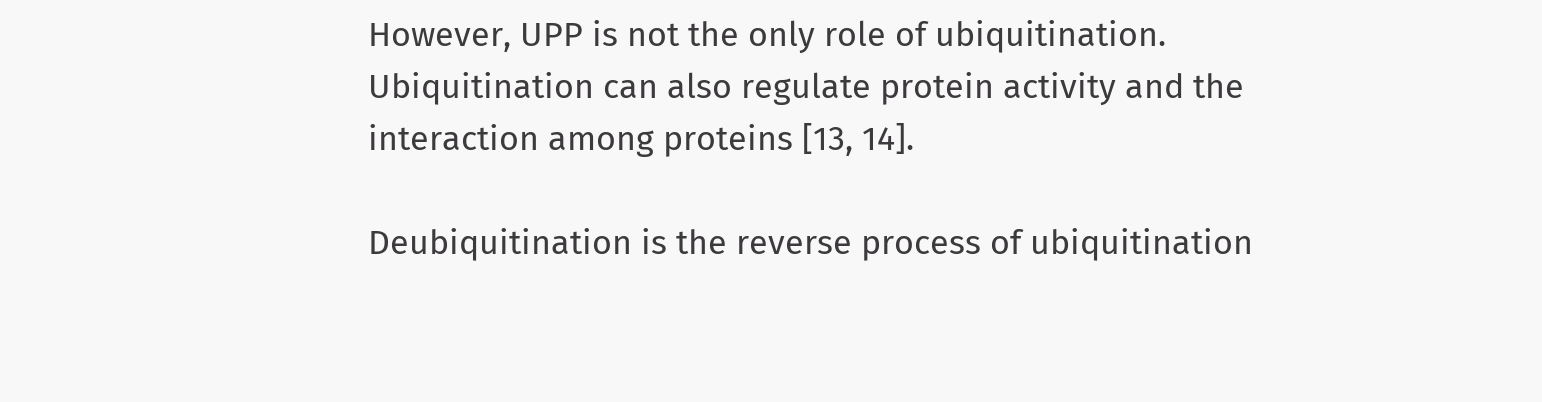However, UPP is not the only role of ubiquitination. Ubiquitination can also regulate protein activity and the interaction among proteins [13, 14].

Deubiquitination is the reverse process of ubiquitination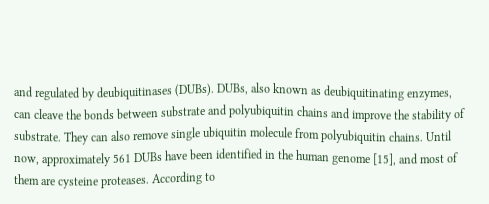and regulated by deubiquitinases (DUBs). DUBs, also known as deubiquitinating enzymes, can cleave the bonds between substrate and polyubiquitin chains and improve the stability of substrate. They can also remove single ubiquitin molecule from polyubiquitin chains. Until now, approximately 561 DUBs have been identified in the human genome [15], and most of them are cysteine proteases. According to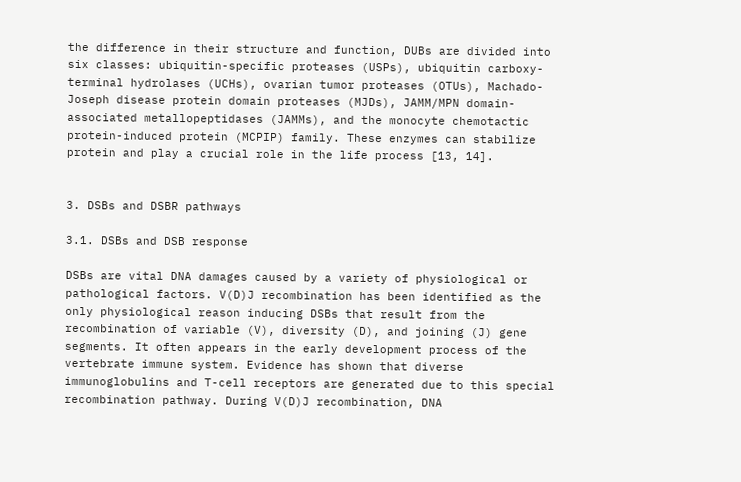the difference in their structure and function, DUBs are divided into six classes: ubiquitin-specific proteases (USPs), ubiquitin carboxy-terminal hydrolases (UCHs), ovarian tumor proteases (OTUs), Machado-Joseph disease protein domain proteases (MJDs), JAMM/MPN domain-associated metallopeptidases (JAMMs), and the monocyte chemotactic protein-induced protein (MCPIP) family. These enzymes can stabilize protein and play a crucial role in the life process [13, 14].


3. DSBs and DSBR pathways

3.1. DSBs and DSB response

DSBs are vital DNA damages caused by a variety of physiological or pathological factors. V(D)J recombination has been identified as the only physiological reason inducing DSBs that result from the recombination of variable (V), diversity (D), and joining (J) gene segments. It often appears in the early development process of the vertebrate immune system. Evidence has shown that diverse immunoglobulins and T-cell receptors are generated due to this special recombination pathway. During V(D)J recombination, DNA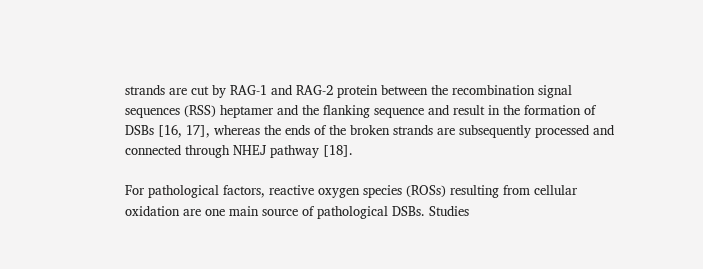strands are cut by RAG-1 and RAG-2 protein between the recombination signal sequences (RSS) heptamer and the flanking sequence and result in the formation of DSBs [16, 17], whereas the ends of the broken strands are subsequently processed and connected through NHEJ pathway [18].

For pathological factors, reactive oxygen species (ROSs) resulting from cellular oxidation are one main source of pathological DSBs. Studies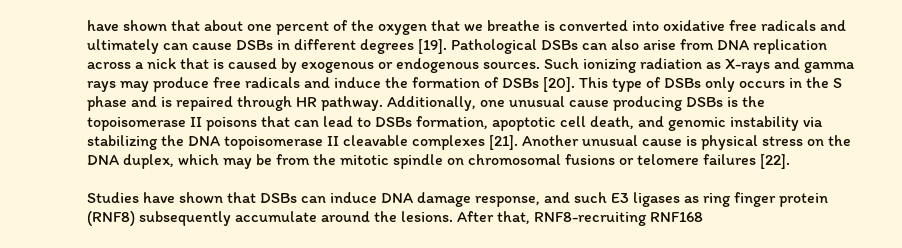have shown that about one percent of the oxygen that we breathe is converted into oxidative free radicals and ultimately can cause DSBs in different degrees [19]. Pathological DSBs can also arise from DNA replication across a nick that is caused by exogenous or endogenous sources. Such ionizing radiation as X-rays and gamma rays may produce free radicals and induce the formation of DSBs [20]. This type of DSBs only occurs in the S phase and is repaired through HR pathway. Additionally, one unusual cause producing DSBs is the topoisomerase II poisons that can lead to DSBs formation, apoptotic cell death, and genomic instability via stabilizing the DNA topoisomerase II cleavable complexes [21]. Another unusual cause is physical stress on the DNA duplex, which may be from the mitotic spindle on chromosomal fusions or telomere failures [22].

Studies have shown that DSBs can induce DNA damage response, and such E3 ligases as ring finger protein (RNF8) subsequently accumulate around the lesions. After that, RNF8-recruiting RNF168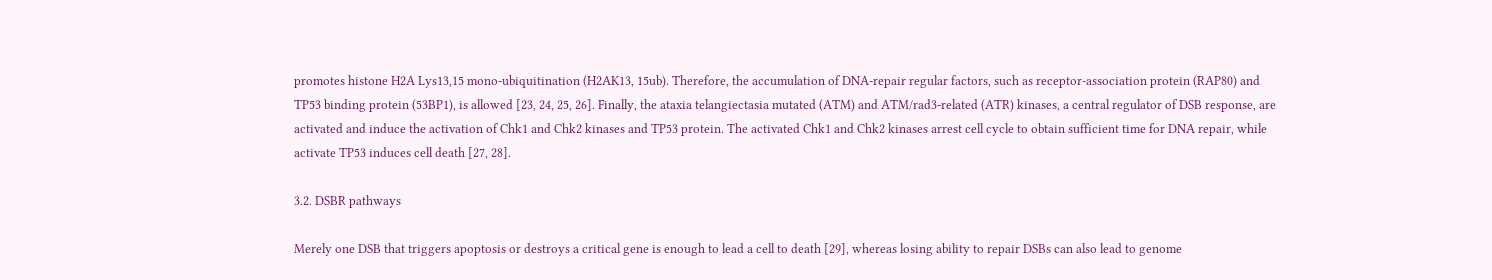promotes histone H2A Lys13,15 mono-ubiquitination (H2AK13, 15ub). Therefore, the accumulation of DNA-repair regular factors, such as receptor-association protein (RAP80) and TP53 binding protein (53BP1), is allowed [23, 24, 25, 26]. Finally, the ataxia telangiectasia mutated (ATM) and ATM/rad3-related (ATR) kinases, a central regulator of DSB response, are activated and induce the activation of Chk1 and Chk2 kinases and TP53 protein. The activated Chk1 and Chk2 kinases arrest cell cycle to obtain sufficient time for DNA repair, while activate TP53 induces cell death [27, 28].

3.2. DSBR pathways

Merely one DSB that triggers apoptosis or destroys a critical gene is enough to lead a cell to death [29], whereas losing ability to repair DSBs can also lead to genome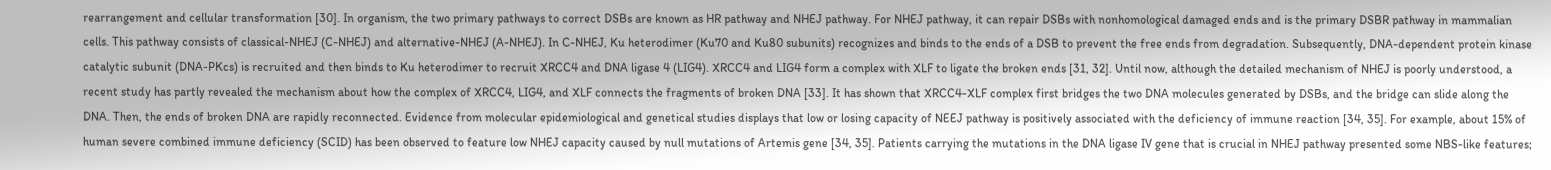rearrangement and cellular transformation [30]. In organism, the two primary pathways to correct DSBs are known as HR pathway and NHEJ pathway. For NHEJ pathway, it can repair DSBs with nonhomological damaged ends and is the primary DSBR pathway in mammalian cells. This pathway consists of classical-NHEJ (C-NHEJ) and alternative-NHEJ (A-NHEJ). In C-NHEJ, Ku heterodimer (Ku70 and Ku80 subunits) recognizes and binds to the ends of a DSB to prevent the free ends from degradation. Subsequently, DNA-dependent protein kinase catalytic subunit (DNA-PKcs) is recruited and then binds to Ku heterodimer to recruit XRCC4 and DNA ligase 4 (LIG4). XRCC4 and LIG4 form a complex with XLF to ligate the broken ends [31, 32]. Until now, although the detailed mechanism of NHEJ is poorly understood, a recent study has partly revealed the mechanism about how the complex of XRCC4, LIG4, and XLF connects the fragments of broken DNA [33]. It has shown that XRCC4-XLF complex first bridges the two DNA molecules generated by DSBs, and the bridge can slide along the DNA. Then, the ends of broken DNA are rapidly reconnected. Evidence from molecular epidemiological and genetical studies displays that low or losing capacity of NEEJ pathway is positively associated with the deficiency of immune reaction [34, 35]. For example, about 15% of human severe combined immune deficiency (SCID) has been observed to feature low NHEJ capacity caused by null mutations of Artemis gene [34, 35]. Patients carrying the mutations in the DNA ligase IV gene that is crucial in NHEJ pathway presented some NBS-like features;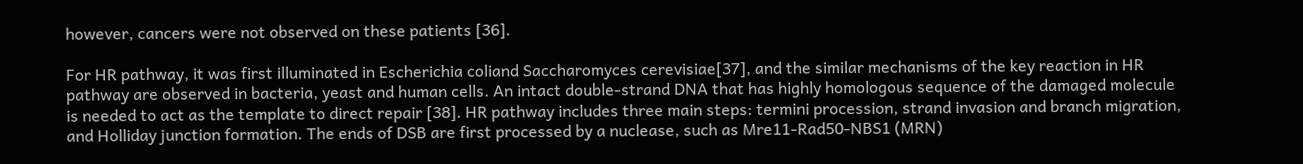however, cancers were not observed on these patients [36].

For HR pathway, it was first illuminated in Escherichia coliand Saccharomyces cerevisiae[37], and the similar mechanisms of the key reaction in HR pathway are observed in bacteria, yeast and human cells. An intact double-strand DNA that has highly homologous sequence of the damaged molecule is needed to act as the template to direct repair [38]. HR pathway includes three main steps: termini procession, strand invasion and branch migration, and Holliday junction formation. The ends of DSB are first processed by a nuclease, such as Mre11-Rad50-NBS1 (MRN)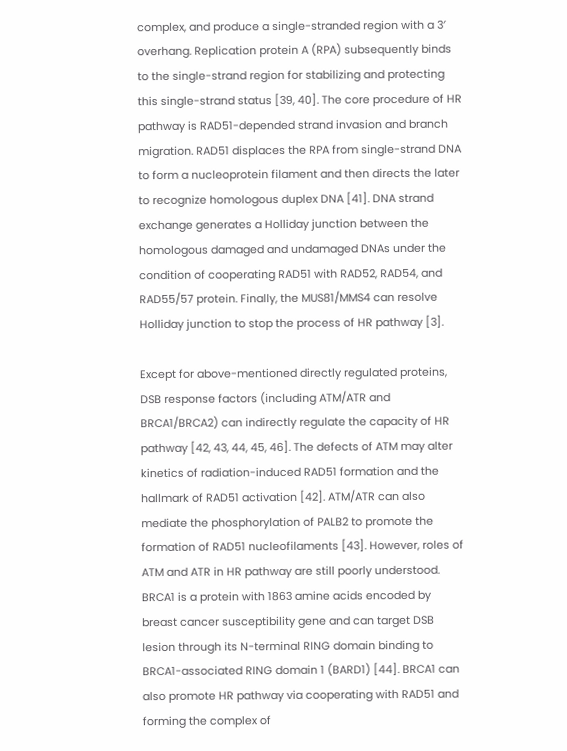complex, and produce a single-stranded region with a 3′ overhang. Replication protein A (RPA) subsequently binds to the single-strand region for stabilizing and protecting this single-strand status [39, 40]. The core procedure of HR pathway is RAD51-depended strand invasion and branch migration. RAD51 displaces the RPA from single-strand DNA to form a nucleoprotein filament and then directs the later to recognize homologous duplex DNA [41]. DNA strand exchange generates a Holliday junction between the homologous damaged and undamaged DNAs under the condition of cooperating RAD51 with RAD52, RAD54, and RAD55/57 protein. Finally, the MUS81/MMS4 can resolve Holliday junction to stop the process of HR pathway [3].

Except for above-mentioned directly regulated proteins, DSB response factors (including ATM/ATR and BRCA1/BRCA2) can indirectly regulate the capacity of HR pathway [42, 43, 44, 45, 46]. The defects of ATM may alter kinetics of radiation-induced RAD51 formation and the hallmark of RAD51 activation [42]. ATM/ATR can also mediate the phosphorylation of PALB2 to promote the formation of RAD51 nucleofilaments [43]. However, roles of ATM and ATR in HR pathway are still poorly understood. BRCA1 is a protein with 1863 amine acids encoded by breast cancer susceptibility gene and can target DSB lesion through its N-terminal RING domain binding to BRCA1-associated RING domain 1 (BARD1) [44]. BRCA1 can also promote HR pathway via cooperating with RAD51 and forming the complex of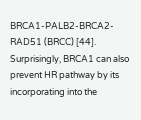BRCA1-PALB2-BRCA2-RAD51 (BRCC) [44]. Surprisingly, BRCA1 can also prevent HR pathway by its incorporating into the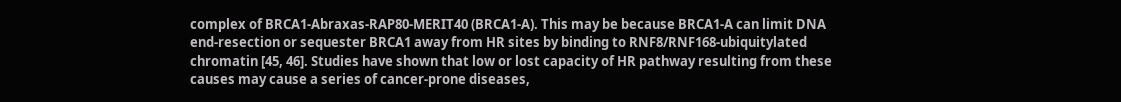complex of BRCA1-Abraxas-RAP80-MERIT40 (BRCA1-A). This may be because BRCA1-A can limit DNA end-resection or sequester BRCA1 away from HR sites by binding to RNF8/RNF168-ubiquitylated chromatin [45, 46]. Studies have shown that low or lost capacity of HR pathway resulting from these causes may cause a series of cancer-prone diseases,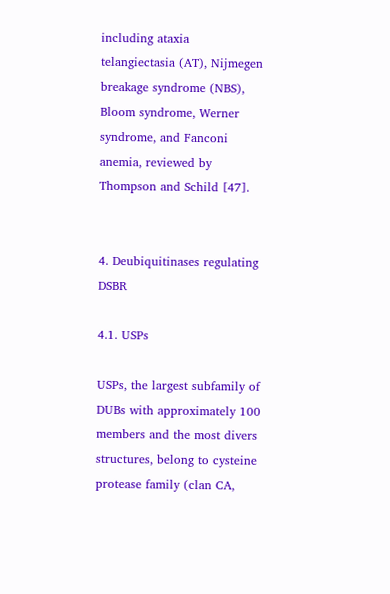including ataxia telangiectasia (AT), Nijmegen breakage syndrome (NBS), Bloom syndrome, Werner syndrome, and Fanconi anemia, reviewed by Thompson and Schild [47].


4. Deubiquitinases regulating DSBR

4.1. USPs

USPs, the largest subfamily of DUBs with approximately 100 members and the most divers structures, belong to cysteine protease family (clan CA,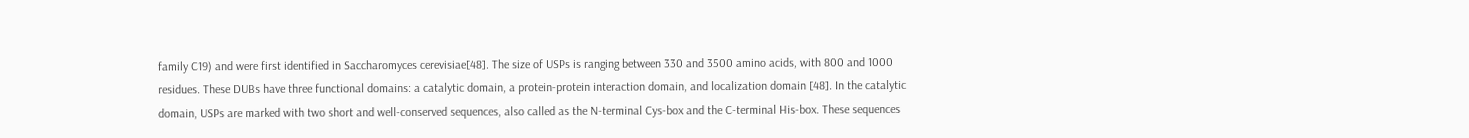family C19) and were first identified in Saccharomyces cerevisiae[48]. The size of USPs is ranging between 330 and 3500 amino acids, with 800 and 1000 residues. These DUBs have three functional domains: a catalytic domain, a protein-protein interaction domain, and localization domain [48]. In the catalytic domain, USPs are marked with two short and well-conserved sequences, also called as the N-terminal Cys-box and the C-terminal His-box. These sequences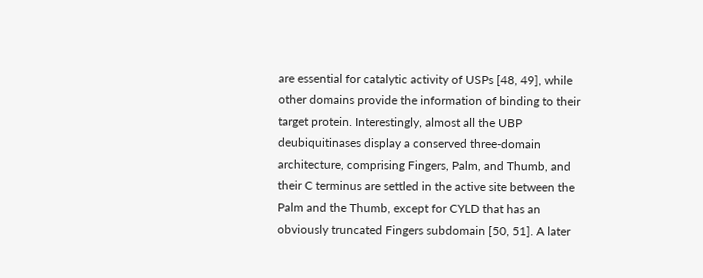are essential for catalytic activity of USPs [48, 49], while other domains provide the information of binding to their target protein. Interestingly, almost all the UBP deubiquitinases display a conserved three-domain architecture, comprising Fingers, Palm, and Thumb, and their C terminus are settled in the active site between the Palm and the Thumb, except for CYLD that has an obviously truncated Fingers subdomain [50, 51]. A later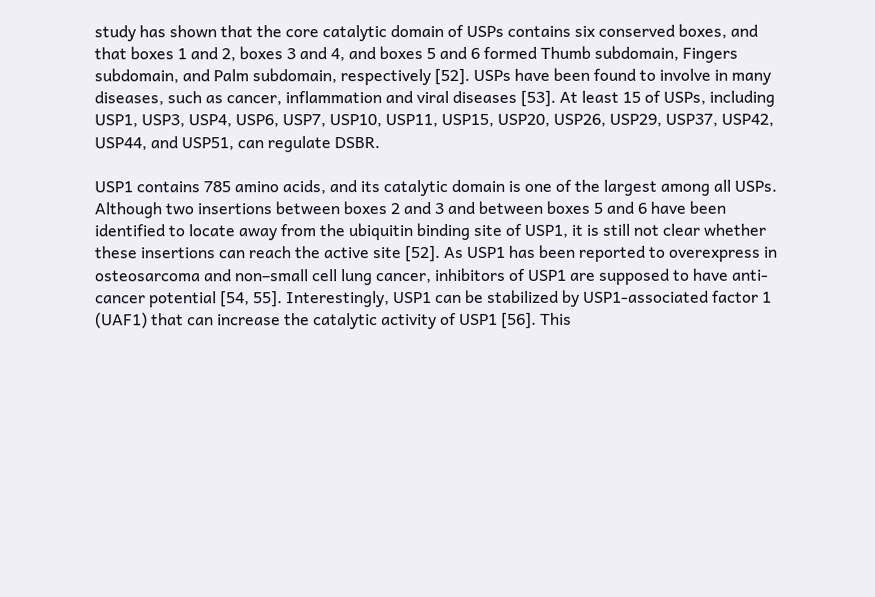study has shown that the core catalytic domain of USPs contains six conserved boxes, and that boxes 1 and 2, boxes 3 and 4, and boxes 5 and 6 formed Thumb subdomain, Fingers subdomain, and Palm subdomain, respectively [52]. USPs have been found to involve in many diseases, such as cancer, inflammation and viral diseases [53]. At least 15 of USPs, including USP1, USP3, USP4, USP6, USP7, USP10, USP11, USP15, USP20, USP26, USP29, USP37, USP42, USP44, and USP51, can regulate DSBR.

USP1 contains 785 amino acids, and its catalytic domain is one of the largest among all USPs. Although two insertions between boxes 2 and 3 and between boxes 5 and 6 have been identified to locate away from the ubiquitin binding site of USP1, it is still not clear whether these insertions can reach the active site [52]. As USP1 has been reported to overexpress in osteosarcoma and non–small cell lung cancer, inhibitors of USP1 are supposed to have anti-cancer potential [54, 55]. Interestingly, USP1 can be stabilized by USP1-associated factor 1 (UAF1) that can increase the catalytic activity of USP1 [56]. This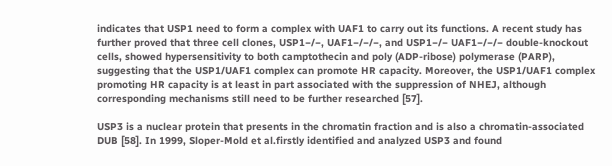indicates that USP1 need to form a complex with UAF1 to carry out its functions. A recent study has further proved that three cell clones, USP1−/−, UAF1−/−/−, and USP1−/− UAF1−/−/− double-knockout cells, showed hypersensitivity to both camptothecin and poly (ADP-ribose) polymerase (PARP), suggesting that the USP1/UAF1 complex can promote HR capacity. Moreover, the USP1/UAF1 complex promoting HR capacity is at least in part associated with the suppression of NHEJ, although corresponding mechanisms still need to be further researched [57].

USP3 is a nuclear protein that presents in the chromatin fraction and is also a chromatin-associated DUB [58]. In 1999, Sloper-Mold et al.firstly identified and analyzed USP3 and found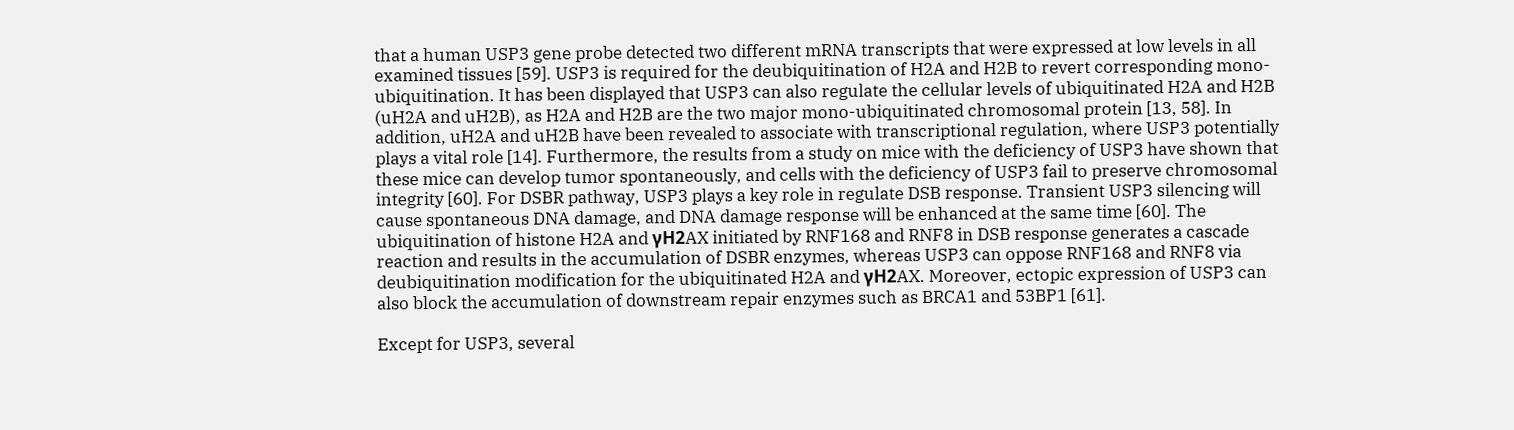that a human USP3 gene probe detected two different mRNA transcripts that were expressed at low levels in all examined tissues [59]. USP3 is required for the deubiquitination of H2A and H2B to revert corresponding mono-ubiquitination. It has been displayed that USP3 can also regulate the cellular levels of ubiquitinated H2A and H2B (uH2A and uH2B), as H2A and H2B are the two major mono-ubiquitinated chromosomal protein [13, 58]. In addition, uH2A and uH2B have been revealed to associate with transcriptional regulation, where USP3 potentially plays a vital role [14]. Furthermore, the results from a study on mice with the deficiency of USP3 have shown that these mice can develop tumor spontaneously, and cells with the deficiency of USP3 fail to preserve chromosomal integrity [60]. For DSBR pathway, USP3 plays a key role in regulate DSB response. Transient USP3 silencing will cause spontaneous DNA damage, and DNA damage response will be enhanced at the same time [60]. The ubiquitination of histone H2A and γH2AX initiated by RNF168 and RNF8 in DSB response generates a cascade reaction and results in the accumulation of DSBR enzymes, whereas USP3 can oppose RNF168 and RNF8 via deubiquitination modification for the ubiquitinated H2A and γH2AX. Moreover, ectopic expression of USP3 can also block the accumulation of downstream repair enzymes such as BRCA1 and 53BP1 [61].

Except for USP3, several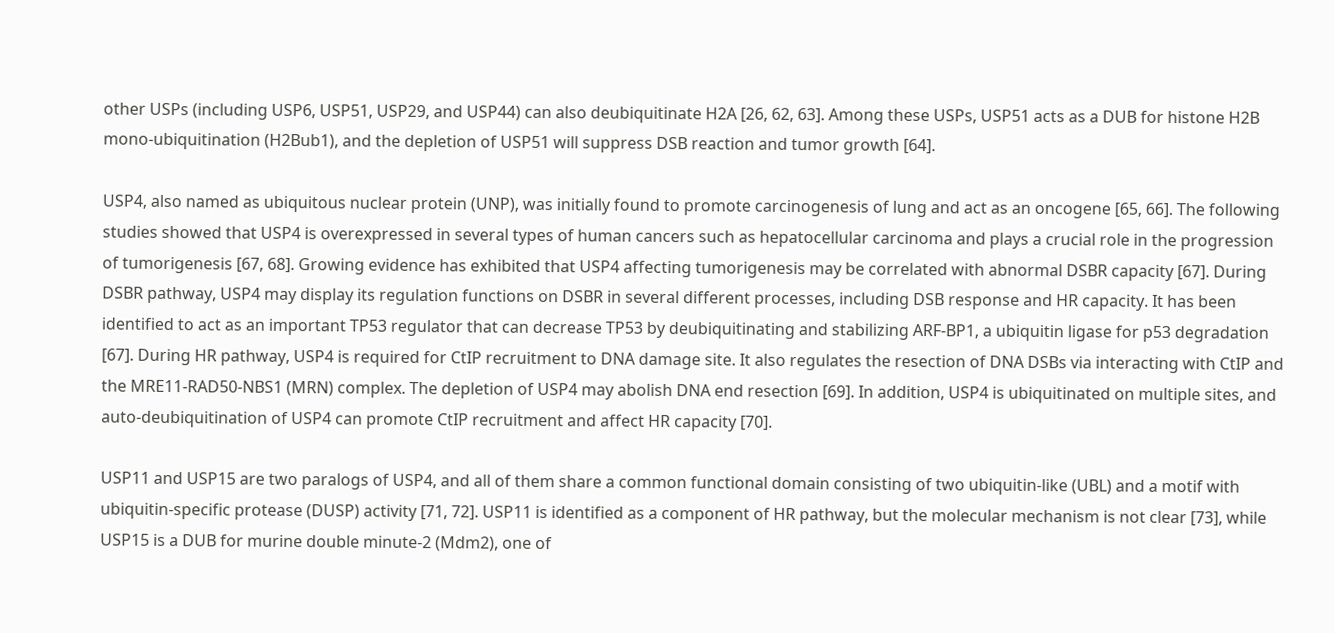other USPs (including USP6, USP51, USP29, and USP44) can also deubiquitinate H2A [26, 62, 63]. Among these USPs, USP51 acts as a DUB for histone H2B mono-ubiquitination (H2Bub1), and the depletion of USP51 will suppress DSB reaction and tumor growth [64].

USP4, also named as ubiquitous nuclear protein (UNP), was initially found to promote carcinogenesis of lung and act as an oncogene [65, 66]. The following studies showed that USP4 is overexpressed in several types of human cancers such as hepatocellular carcinoma and plays a crucial role in the progression of tumorigenesis [67, 68]. Growing evidence has exhibited that USP4 affecting tumorigenesis may be correlated with abnormal DSBR capacity [67]. During DSBR pathway, USP4 may display its regulation functions on DSBR in several different processes, including DSB response and HR capacity. It has been identified to act as an important TP53 regulator that can decrease TP53 by deubiquitinating and stabilizing ARF-BP1, a ubiquitin ligase for p53 degradation [67]. During HR pathway, USP4 is required for CtIP recruitment to DNA damage site. It also regulates the resection of DNA DSBs via interacting with CtIP and the MRE11-RAD50-NBS1 (MRN) complex. The depletion of USP4 may abolish DNA end resection [69]. In addition, USP4 is ubiquitinated on multiple sites, and auto-deubiquitination of USP4 can promote CtIP recruitment and affect HR capacity [70].

USP11 and USP15 are two paralogs of USP4, and all of them share a common functional domain consisting of two ubiquitin-like (UBL) and a motif with ubiquitin-specific protease (DUSP) activity [71, 72]. USP11 is identified as a component of HR pathway, but the molecular mechanism is not clear [73], while USP15 is a DUB for murine double minute-2 (Mdm2), one of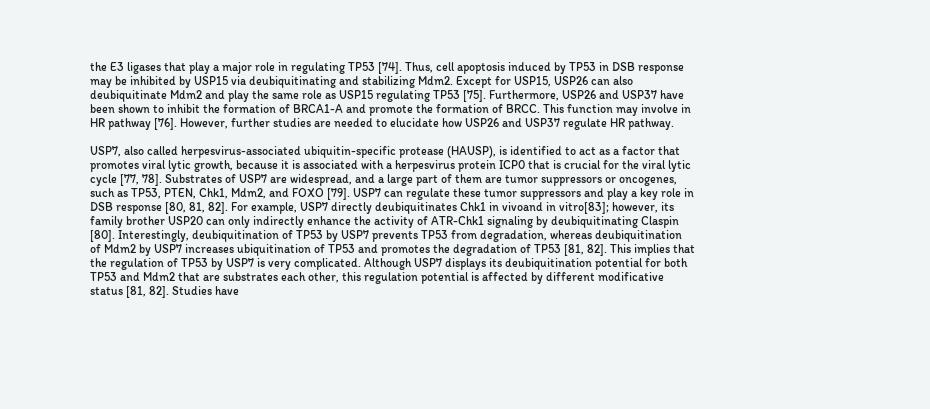the E3 ligases that play a major role in regulating TP53 [74]. Thus, cell apoptosis induced by TP53 in DSB response may be inhibited by USP15 via deubiquitinating and stabilizing Mdm2. Except for USP15, USP26 can also deubiquitinate Mdm2 and play the same role as USP15 regulating TP53 [75]. Furthermore, USP26 and USP37 have been shown to inhibit the formation of BRCA1-A and promote the formation of BRCC. This function may involve in HR pathway [76]. However, further studies are needed to elucidate how USP26 and USP37 regulate HR pathway.

USP7, also called herpesvirus-associated ubiquitin-specific protease (HAUSP), is identified to act as a factor that promotes viral lytic growth, because it is associated with a herpesvirus protein ICP0 that is crucial for the viral lytic cycle [77, 78]. Substrates of USP7 are widespread, and a large part of them are tumor suppressors or oncogenes, such as TP53, PTEN, Chk1, Mdm2, and FOXO [79]. USP7 can regulate these tumor suppressors and play a key role in DSB response [80, 81, 82]. For example, USP7 directly deubiquitinates Chk1 in vivoand in vitro[83]; however, its family brother USP20 can only indirectly enhance the activity of ATR-Chk1 signaling by deubiquitinating Claspin [80]. Interestingly, deubiquitination of TP53 by USP7 prevents TP53 from degradation, whereas deubiquitination of Mdm2 by USP7 increases ubiquitination of TP53 and promotes the degradation of TP53 [81, 82]. This implies that the regulation of TP53 by USP7 is very complicated. Although USP7 displays its deubiquitination potential for both TP53 and Mdm2 that are substrates each other, this regulation potential is affected by different modificative status [81, 82]. Studies have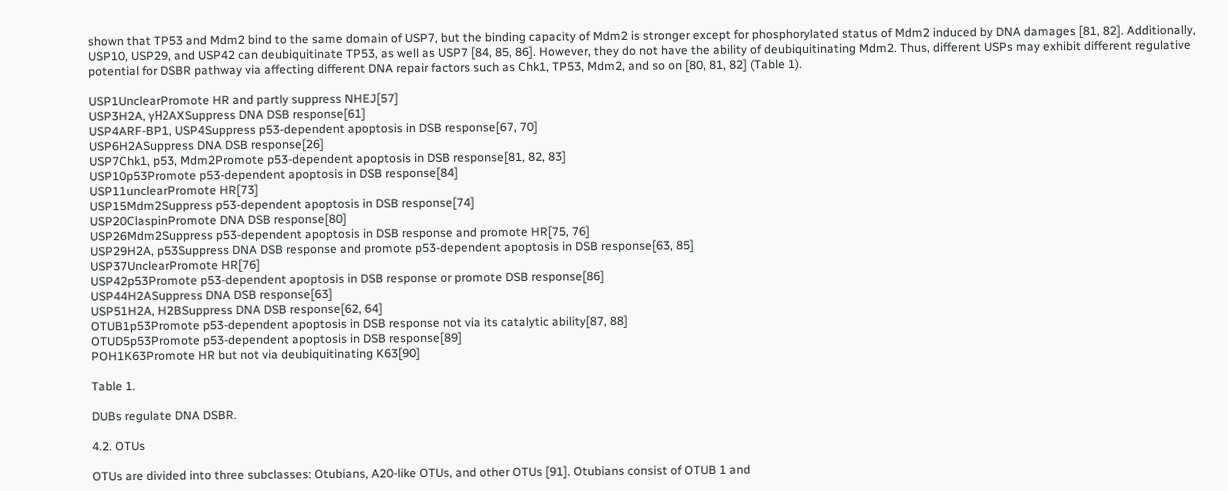shown that TP53 and Mdm2 bind to the same domain of USP7, but the binding capacity of Mdm2 is stronger except for phosphorylated status of Mdm2 induced by DNA damages [81, 82]. Additionally, USP10, USP29, and USP42 can deubiquitinate TP53, as well as USP7 [84, 85, 86]. However, they do not have the ability of deubiquitinating Mdm2. Thus, different USPs may exhibit different regulative potential for DSBR pathway via affecting different DNA repair factors such as Chk1, TP53, Mdm2, and so on [80, 81, 82] (Table 1).

USP1UnclearPromote HR and partly suppress NHEJ[57]
USP3H2A, γH2AXSuppress DNA DSB response[61]
USP4ARF-BP1, USP4Suppress p53-dependent apoptosis in DSB response[67, 70]
USP6H2ASuppress DNA DSB response[26]
USP7Chk1, p53, Mdm2Promote p53-dependent apoptosis in DSB response[81, 82, 83]
USP10p53Promote p53-dependent apoptosis in DSB response[84]
USP11unclearPromote HR[73]
USP15Mdm2Suppress p53-dependent apoptosis in DSB response[74]
USP20ClaspinPromote DNA DSB response[80]
USP26Mdm2Suppress p53-dependent apoptosis in DSB response and promote HR[75, 76]
USP29H2A, p53Suppress DNA DSB response and promote p53-dependent apoptosis in DSB response[63, 85]
USP37UnclearPromote HR[76]
USP42p53Promote p53-dependent apoptosis in DSB response or promote DSB response[86]
USP44H2ASuppress DNA DSB response[63]
USP51H2A, H2BSuppress DNA DSB response[62, 64]
OTUB1p53Promote p53-dependent apoptosis in DSB response not via its catalytic ability[87, 88]
OTUD5p53Promote p53-dependent apoptosis in DSB response[89]
POH1K63Promote HR but not via deubiquitinating K63[90]

Table 1.

DUBs regulate DNA DSBR.

4.2. OTUs

OTUs are divided into three subclasses: Otubians, A20-like OTUs, and other OTUs [91]. Otubians consist of OTUB 1 and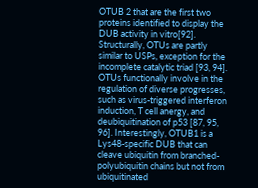OTUB 2 that are the first two proteins identified to display the DUB activity in vitro[92]. Structurally, OTUs are partly similar to USPs, exception for the incomplete catalytic triad [93, 94]. OTUs functionally involve in the regulation of diverse progresses, such as virus-triggered interferon induction, T cell anergy, and deubiquitination of p53 [87, 95, 96]. Interestingly, OTUB1 is a Lys48-specific DUB that can cleave ubiquitin from branched-polyubiquitin chains but not from ubiquitinated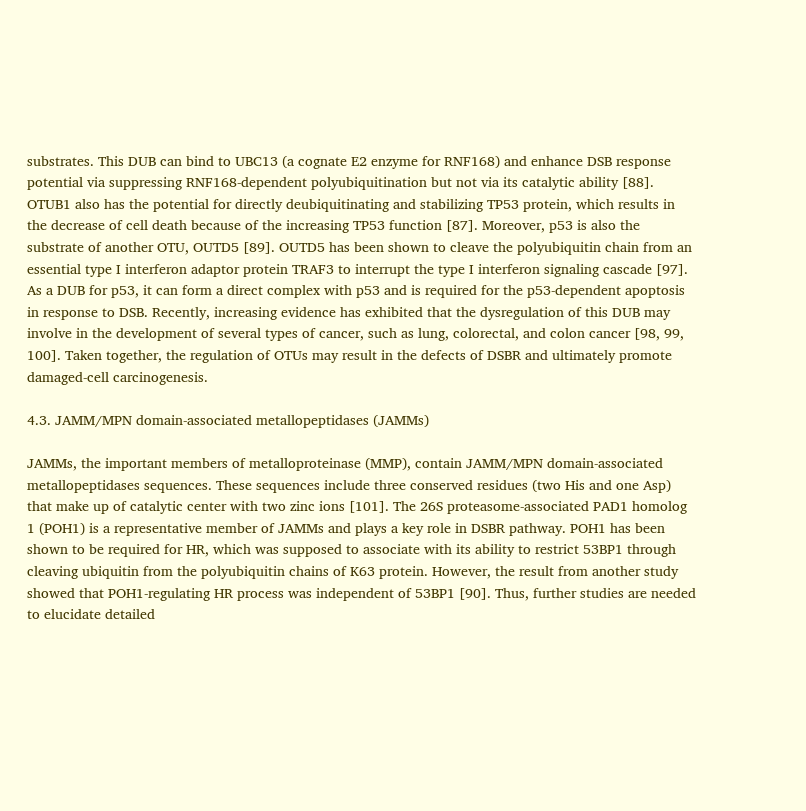substrates. This DUB can bind to UBC13 (a cognate E2 enzyme for RNF168) and enhance DSB response potential via suppressing RNF168-dependent polyubiquitination but not via its catalytic ability [88]. OTUB1 also has the potential for directly deubiquitinating and stabilizing TP53 protein, which results in the decrease of cell death because of the increasing TP53 function [87]. Moreover, p53 is also the substrate of another OTU, OUTD5 [89]. OUTD5 has been shown to cleave the polyubiquitin chain from an essential type I interferon adaptor protein TRAF3 to interrupt the type I interferon signaling cascade [97]. As a DUB for p53, it can form a direct complex with p53 and is required for the p53-dependent apoptosis in response to DSB. Recently, increasing evidence has exhibited that the dysregulation of this DUB may involve in the development of several types of cancer, such as lung, colorectal, and colon cancer [98, 99, 100]. Taken together, the regulation of OTUs may result in the defects of DSBR and ultimately promote damaged-cell carcinogenesis.

4.3. JAMM/MPN domain-associated metallopeptidases (JAMMs)

JAMMs, the important members of metalloproteinase (MMP), contain JAMM/MPN domain-associated metallopeptidases sequences. These sequences include three conserved residues (two His and one Asp) that make up of catalytic center with two zinc ions [101]. The 26S proteasome-associated PAD1 homolog 1 (POH1) is a representative member of JAMMs and plays a key role in DSBR pathway. POH1 has been shown to be required for HR, which was supposed to associate with its ability to restrict 53BP1 through cleaving ubiquitin from the polyubiquitin chains of K63 protein. However, the result from another study showed that POH1-regulating HR process was independent of 53BP1 [90]. Thus, further studies are needed to elucidate detailed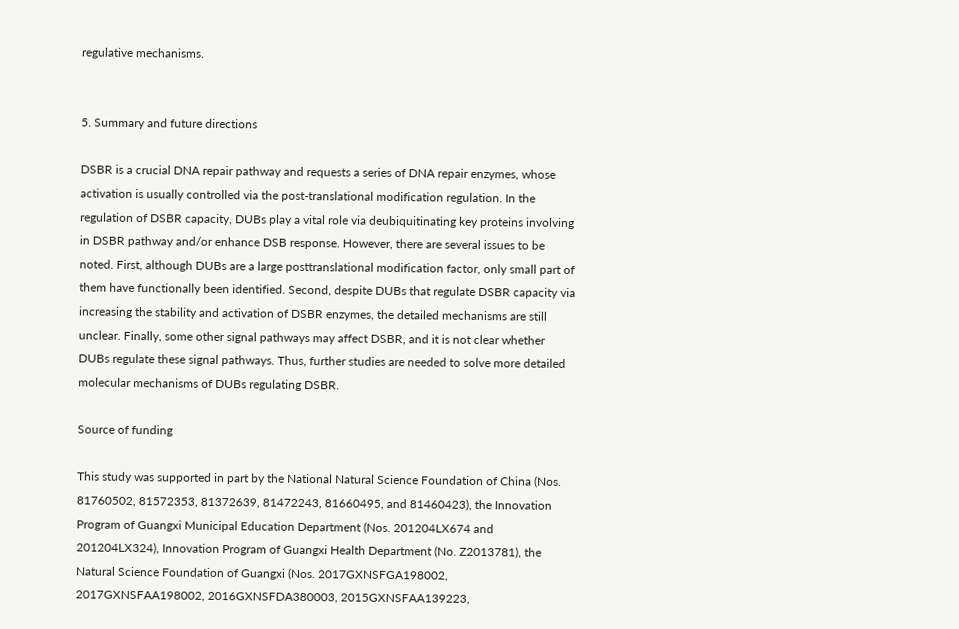regulative mechanisms.


5. Summary and future directions

DSBR is a crucial DNA repair pathway and requests a series of DNA repair enzymes, whose activation is usually controlled via the post-translational modification regulation. In the regulation of DSBR capacity, DUBs play a vital role via deubiquitinating key proteins involving in DSBR pathway and/or enhance DSB response. However, there are several issues to be noted. First, although DUBs are a large posttranslational modification factor, only small part of them have functionally been identified. Second, despite DUBs that regulate DSBR capacity via increasing the stability and activation of DSBR enzymes, the detailed mechanisms are still unclear. Finally, some other signal pathways may affect DSBR, and it is not clear whether DUBs regulate these signal pathways. Thus, further studies are needed to solve more detailed molecular mechanisms of DUBs regulating DSBR.

Source of funding

This study was supported in part by the National Natural Science Foundation of China (Nos. 81760502, 81572353, 81372639, 81472243, 81660495, and 81460423), the Innovation Program of Guangxi Municipal Education Department (Nos. 201204LX674 and 201204LX324), Innovation Program of Guangxi Health Department (No. Z2013781), the Natural Science Foundation of Guangxi (Nos. 2017GXNSFGA198002, 2017GXNSFAA198002, 2016GXNSFDA380003, 2015GXNSFAA139223,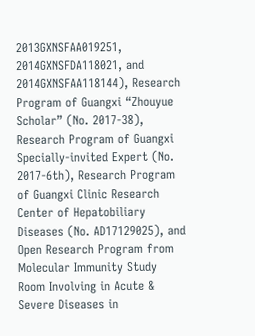2013GXNSFAA019251, 2014GXNSFDA118021, and 2014GXNSFAA118144), Research Program of Guangxi “Zhouyue Scholar” (No. 2017-38), Research Program of Guangxi Specially-invited Expert (No. 2017-6th), Research Program of Guangxi Clinic Research Center of Hepatobiliary Diseases (No. AD17129025), and Open Research Program from Molecular Immunity Study Room Involving in Acute & Severe Diseases in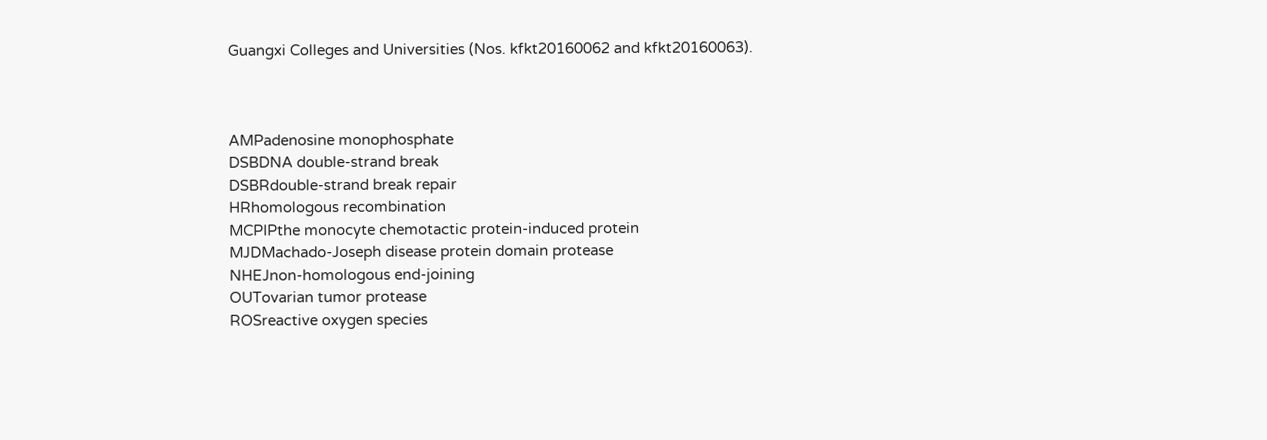Guangxi Colleges and Universities (Nos. kfkt20160062 and kfkt20160063).



AMPadenosine monophosphate
DSBDNA double-strand break
DSBRdouble-strand break repair
HRhomologous recombination
MCPIPthe monocyte chemotactic protein-induced protein
MJDMachado-Joseph disease protein domain protease
NHEJnon-homologous end-joining
OUTovarian tumor protease
ROSreactive oxygen species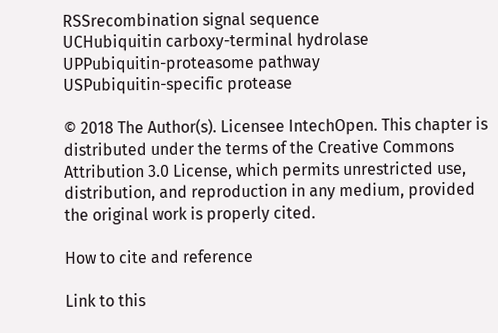RSSrecombination signal sequence
UCHubiquitin carboxy-terminal hydrolase
UPPubiquitin-proteasome pathway
USPubiquitin-specific protease

© 2018 The Author(s). Licensee IntechOpen. This chapter is distributed under the terms of the Creative Commons Attribution 3.0 License, which permits unrestricted use, distribution, and reproduction in any medium, provided the original work is properly cited.

How to cite and reference

Link to this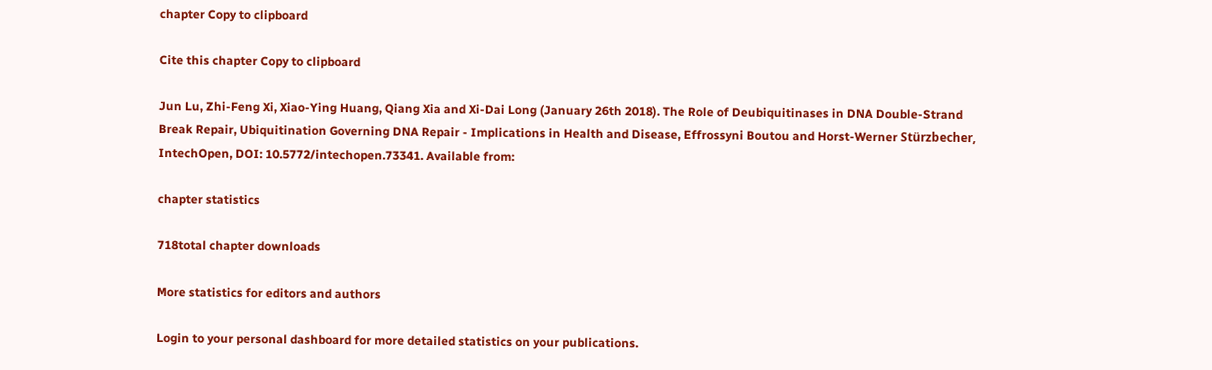chapter Copy to clipboard

Cite this chapter Copy to clipboard

Jun Lu, Zhi-Feng Xi, Xiao-Ying Huang, Qiang Xia and Xi-Dai Long (January 26th 2018). The Role of Deubiquitinases in DNA Double-Strand Break Repair, Ubiquitination Governing DNA Repair - Implications in Health and Disease, Effrossyni Boutou and Horst-Werner Stürzbecher, IntechOpen, DOI: 10.5772/intechopen.73341. Available from:

chapter statistics

718total chapter downloads

More statistics for editors and authors

Login to your personal dashboard for more detailed statistics on your publications.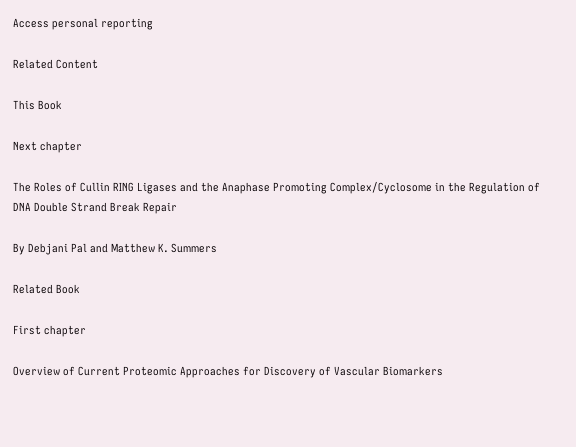Access personal reporting

Related Content

This Book

Next chapter

The Roles of Cullin RING Ligases and the Anaphase Promoting Complex/Cyclosome in the Regulation of DNA Double Strand Break Repair

By Debjani Pal and Matthew K. Summers

Related Book

First chapter

Overview of Current Proteomic Approaches for Discovery of Vascular Biomarkers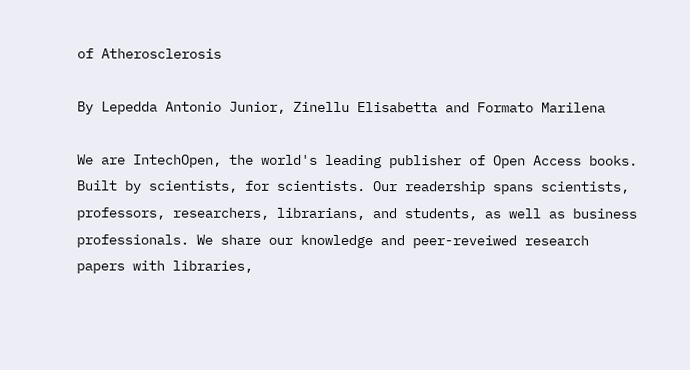of Atherosclerosis

By Lepedda Antonio Junior, Zinellu Elisabetta and Formato Marilena

We are IntechOpen, the world's leading publisher of Open Access books. Built by scientists, for scientists. Our readership spans scientists, professors, researchers, librarians, and students, as well as business professionals. We share our knowledge and peer-reveiwed research papers with libraries,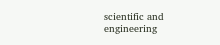scientific and engineering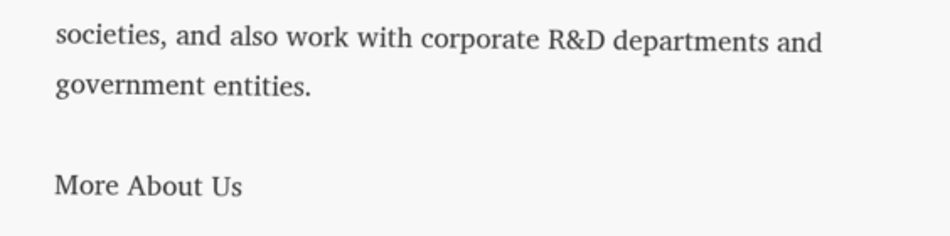societies, and also work with corporate R&D departments and government entities.

More About Us